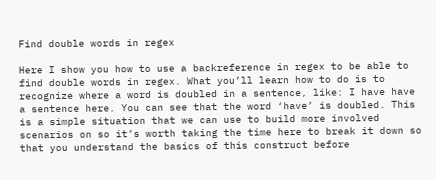Find double words in regex

Here I show you how to use a backreference in regex to be able to find double words in regex. What you’ll learn how to do is to recognize where a word is doubled in a sentence, like: I have have a sentence here. You can see that the word ‘have’ is doubled. This is a simple situation that we can use to build more involved scenarios on so it’s worth taking the time here to break it down so that you understand the basics of this construct before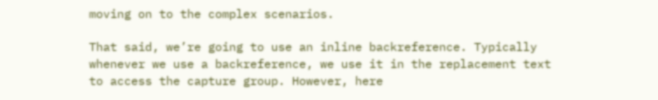moving on to the complex scenarios.

That said, we’re going to use an inline backreference. Typically whenever we use a backreference, we use it in the replacement text to access the capture group. However, here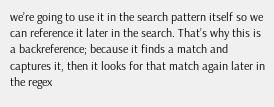we’re going to use it in the search pattern itself so we can reference it later in the search. That’s why this is a backreference; because it finds a match and captures it, then it looks for that match again later in the regex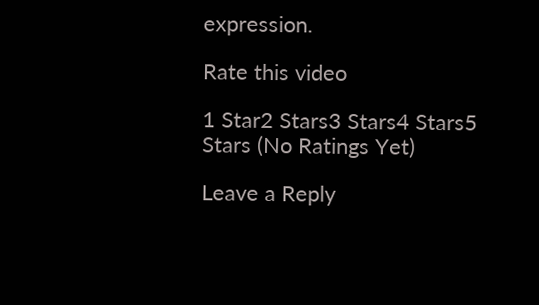expression.

Rate this video

1 Star2 Stars3 Stars4 Stars5 Stars (No Ratings Yet)

Leave a Reply